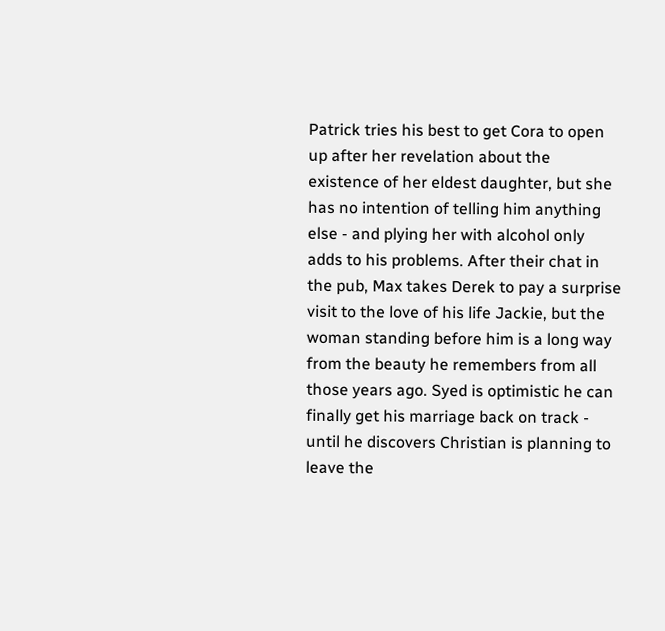Patrick tries his best to get Cora to open up after her revelation about the existence of her eldest daughter, but she has no intention of telling him anything else - and plying her with alcohol only adds to his problems. After their chat in the pub, Max takes Derek to pay a surprise visit to the love of his life Jackie, but the woman standing before him is a long way from the beauty he remembers from all those years ago. Syed is optimistic he can finally get his marriage back on track - until he discovers Christian is planning to leave the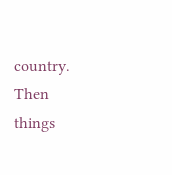country. Then things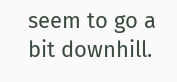seem to go a bit downhill.